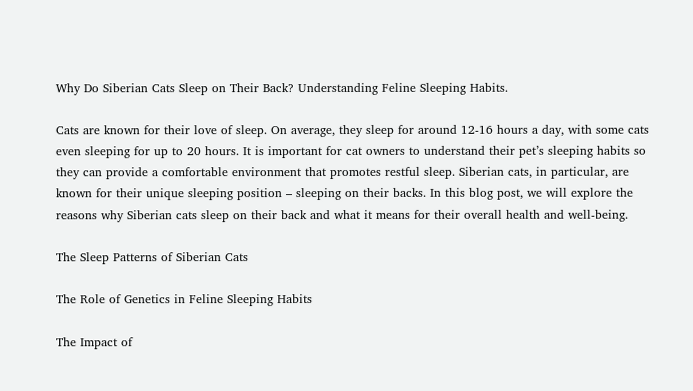Why Do Siberian Cats Sleep on Their Back? Understanding Feline Sleeping Habits.

Cats are known for their love of sleep. On average, they sleep for around 12-16 hours a day, with some cats even sleeping for up to 20 hours. It is important for cat owners to understand their pet’s sleeping habits so they can provide a comfortable environment that promotes restful sleep. Siberian cats, in particular, are known for their unique sleeping position – sleeping on their backs. In this blog post, we will explore the reasons why Siberian cats sleep on their back and what it means for their overall health and well-being.

The Sleep Patterns of Siberian Cats

The Role of Genetics in Feline Sleeping Habits

The Impact of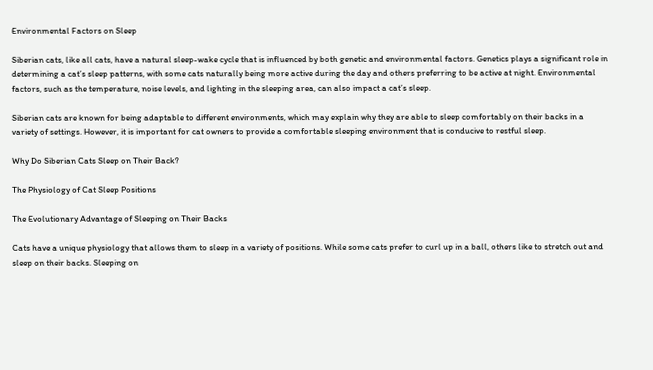Environmental Factors on Sleep

Siberian cats, like all cats, have a natural sleep-wake cycle that is influenced by both genetic and environmental factors. Genetics plays a significant role in determining a cat’s sleep patterns, with some cats naturally being more active during the day and others preferring to be active at night. Environmental factors, such as the temperature, noise levels, and lighting in the sleeping area, can also impact a cat’s sleep.

Siberian cats are known for being adaptable to different environments, which may explain why they are able to sleep comfortably on their backs in a variety of settings. However, it is important for cat owners to provide a comfortable sleeping environment that is conducive to restful sleep.

Why Do Siberian Cats Sleep on Their Back?

The Physiology of Cat Sleep Positions

The Evolutionary Advantage of Sleeping on Their Backs

Cats have a unique physiology that allows them to sleep in a variety of positions. While some cats prefer to curl up in a ball, others like to stretch out and sleep on their backs. Sleeping on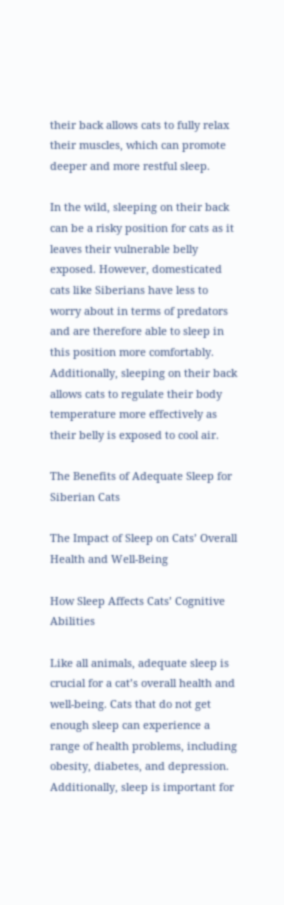their back allows cats to fully relax their muscles, which can promote deeper and more restful sleep.

In the wild, sleeping on their back can be a risky position for cats as it leaves their vulnerable belly exposed. However, domesticated cats like Siberians have less to worry about in terms of predators and are therefore able to sleep in this position more comfortably. Additionally, sleeping on their back allows cats to regulate their body temperature more effectively as their belly is exposed to cool air.

The Benefits of Adequate Sleep for Siberian Cats

The Impact of Sleep on Cats’ Overall Health and Well-Being

How Sleep Affects Cats’ Cognitive Abilities

Like all animals, adequate sleep is crucial for a cat’s overall health and well-being. Cats that do not get enough sleep can experience a range of health problems, including obesity, diabetes, and depression. Additionally, sleep is important for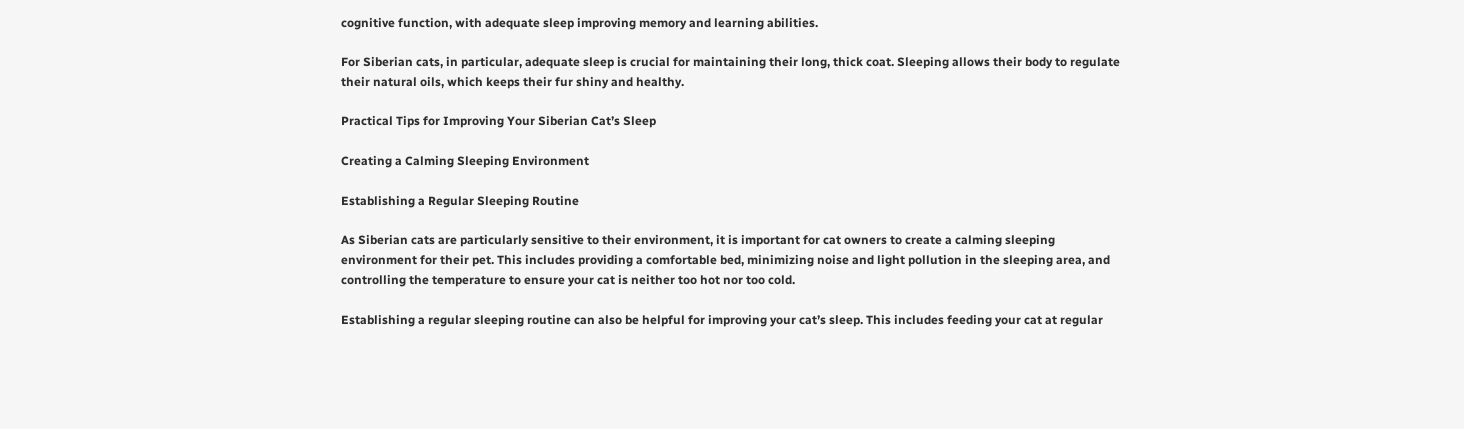cognitive function, with adequate sleep improving memory and learning abilities.

For Siberian cats, in particular, adequate sleep is crucial for maintaining their long, thick coat. Sleeping allows their body to regulate their natural oils, which keeps their fur shiny and healthy.

Practical Tips for Improving Your Siberian Cat’s Sleep

Creating a Calming Sleeping Environment

Establishing a Regular Sleeping Routine

As Siberian cats are particularly sensitive to their environment, it is important for cat owners to create a calming sleeping environment for their pet. This includes providing a comfortable bed, minimizing noise and light pollution in the sleeping area, and controlling the temperature to ensure your cat is neither too hot nor too cold.

Establishing a regular sleeping routine can also be helpful for improving your cat’s sleep. This includes feeding your cat at regular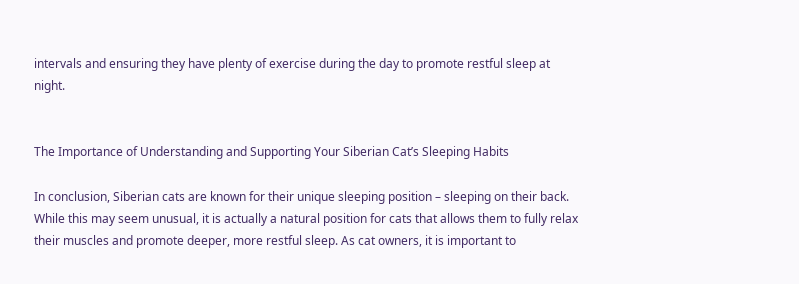intervals and ensuring they have plenty of exercise during the day to promote restful sleep at night.


The Importance of Understanding and Supporting Your Siberian Cat’s Sleeping Habits

In conclusion, Siberian cats are known for their unique sleeping position – sleeping on their back. While this may seem unusual, it is actually a natural position for cats that allows them to fully relax their muscles and promote deeper, more restful sleep. As cat owners, it is important to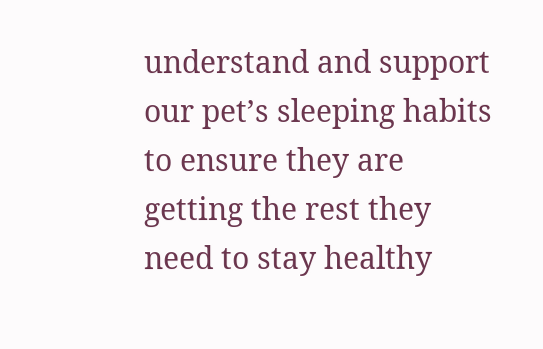understand and support our pet’s sleeping habits to ensure they are getting the rest they need to stay healthy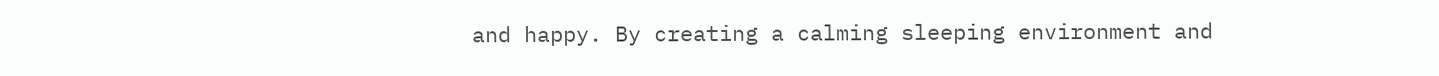and happy. By creating a calming sleeping environment and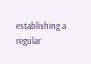establishing a regular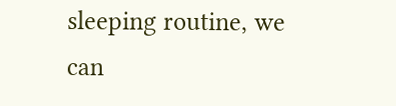sleeping routine, we can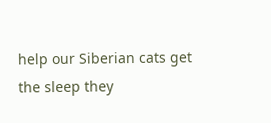help our Siberian cats get the sleep they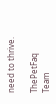need to thrive.

ThePetFaq Team